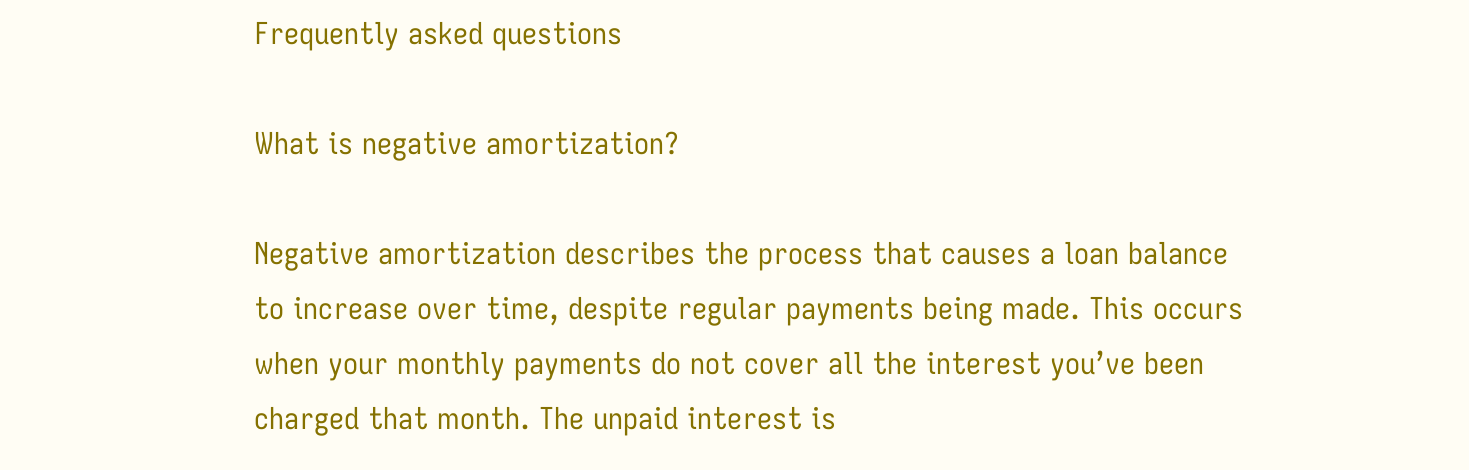Frequently asked questions

What is negative amortization?

Negative amortization describes the process that causes a loan balance to increase over time, despite regular payments being made. This occurs when your monthly payments do not cover all the interest you’ve been charged that month. The unpaid interest is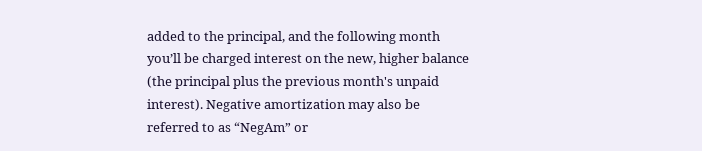added to the principal, and the following month you’ll be charged interest on the new, higher balance (the principal plus the previous month's unpaid interest). Negative amortization may also be referred to as “NegAm” or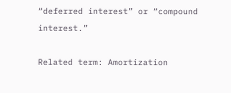“deferred interest” or “compound interest.”

Related term: Amortization